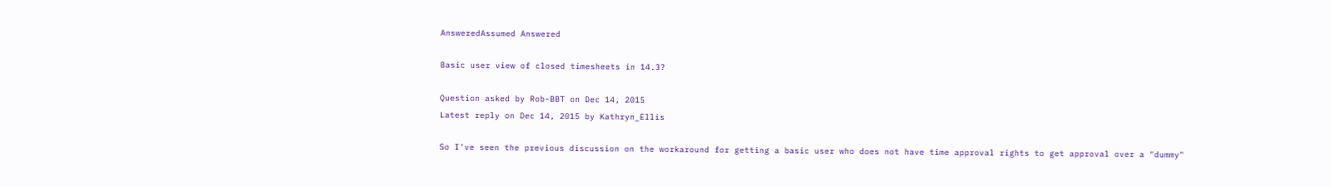AnsweredAssumed Answered

Basic user view of closed timesheets in 14.3?

Question asked by Rob-BBT on Dec 14, 2015
Latest reply on Dec 14, 2015 by Kathryn_Ellis

So I've seen the previous discussion on the workaround for getting a basic user who does not have time approval rights to get approval over a "dummy"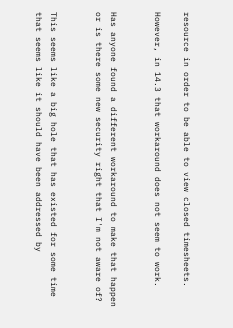resource in order to be able to view closed timesheets.

However, in 14.3 that workaround does not seem to work.


Has anyone found a different workaround to make that happen or is there some new security right that I'm not aware of?


This seems like a big hole that has existed for some time that seems like it should have been addressed by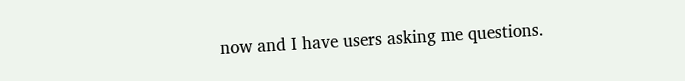now and I have users asking me questions.